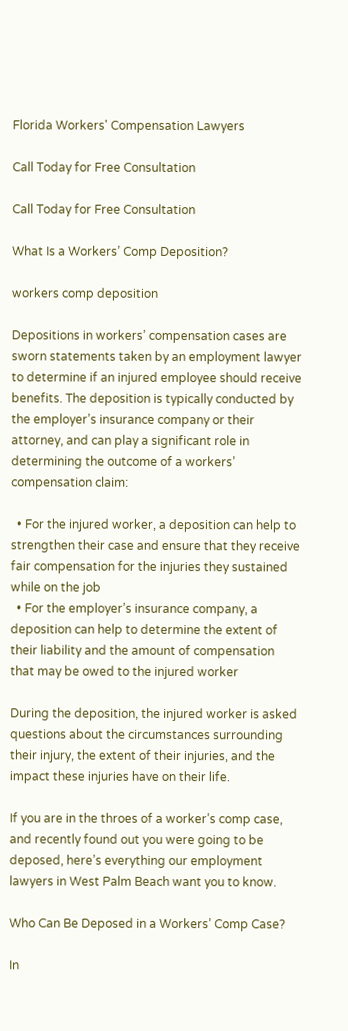Florida Workers' Compensation Lawyers

Call Today for Free Consultation

Call Today for Free Consultation

What Is a Workers’ Comp Deposition?

workers comp deposition

Depositions in workers’ compensation cases are sworn statements taken by an employment lawyer to determine if an injured employee should receive benefits. The deposition is typically conducted by the employer’s insurance company or their attorney, and can play a significant role in determining the outcome of a workers’ compensation claim:

  • For the injured worker, a deposition can help to strengthen their case and ensure that they receive fair compensation for the injuries they sustained while on the job
  • For the employer’s insurance company, a deposition can help to determine the extent of their liability and the amount of compensation that may be owed to the injured worker

During the deposition, the injured worker is asked questions about the circumstances surrounding their injury, the extent of their injuries, and the impact these injuries have on their life.

If you are in the throes of a worker’s comp case, and recently found out you were going to be deposed, here’s everything our employment lawyers in West Palm Beach want you to know.

Who Can Be Deposed in a Workers’ Comp Case?

In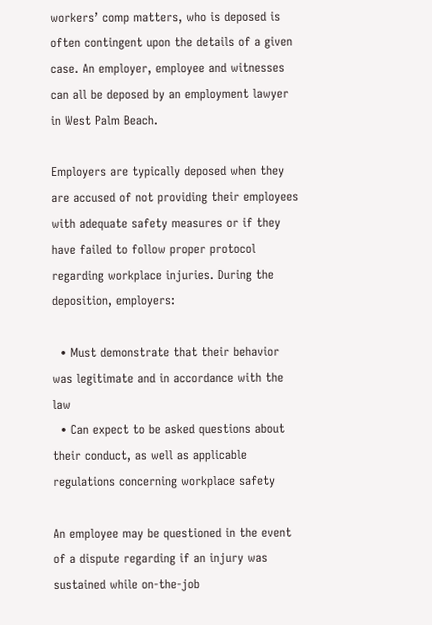workers’ comp matters, who is deposed is often contingent upon the details of a given case. An employer, employee and witnesses can all be deposed by an employment lawyer in West Palm Beach.

Employers are typically deposed when they are accused of not providing their employees with adequate safety measures or if they have failed to follow proper protocol regarding workplace injuries. During the deposition, employers:

  • Must demonstrate that their behavior was legitimate and in accordance with the law
  • Can expect to be asked questions about their conduct, as well as applicable regulations concerning workplace safety

An employee may be questioned in the event of a dispute regarding if an injury was sustained while on-the-job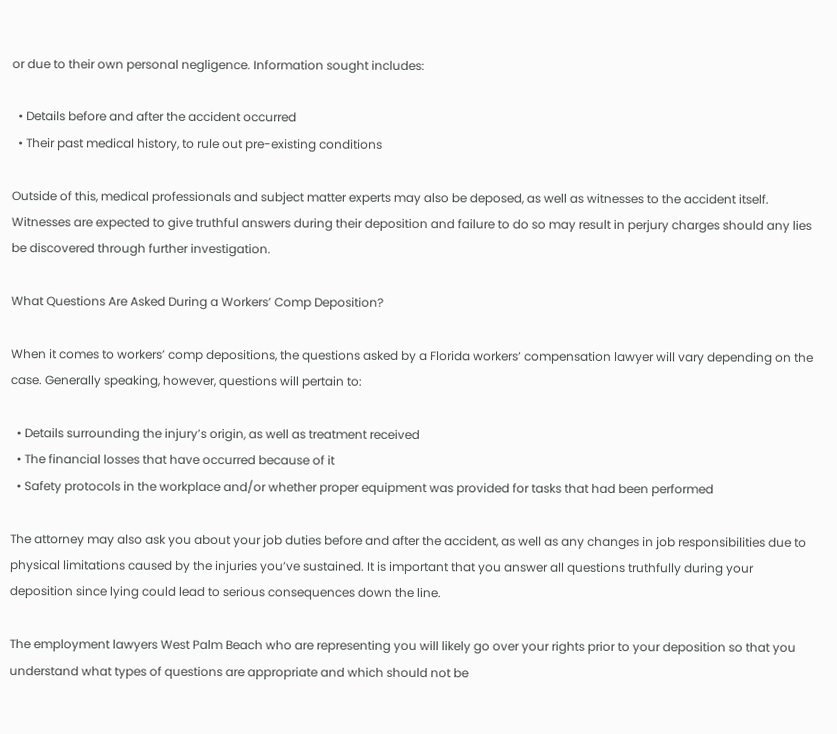or due to their own personal negligence. Information sought includes:

  • Details before and after the accident occurred
  • Their past medical history, to rule out pre-existing conditions

Outside of this, medical professionals and subject matter experts may also be deposed, as well as witnesses to the accident itself. Witnesses are expected to give truthful answers during their deposition and failure to do so may result in perjury charges should any lies be discovered through further investigation.

What Questions Are Asked During a Workers’ Comp Deposition?

When it comes to workers’ comp depositions, the questions asked by a Florida workers’ compensation lawyer will vary depending on the case. Generally speaking, however, questions will pertain to:

  • Details surrounding the injury’s origin, as well as treatment received
  • The financial losses that have occurred because of it
  • Safety protocols in the workplace and/or whether proper equipment was provided for tasks that had been performed

The attorney may also ask you about your job duties before and after the accident, as well as any changes in job responsibilities due to physical limitations caused by the injuries you’ve sustained. It is important that you answer all questions truthfully during your deposition since lying could lead to serious consequences down the line.

The employment lawyers West Palm Beach who are representing you will likely go over your rights prior to your deposition so that you understand what types of questions are appropriate and which should not be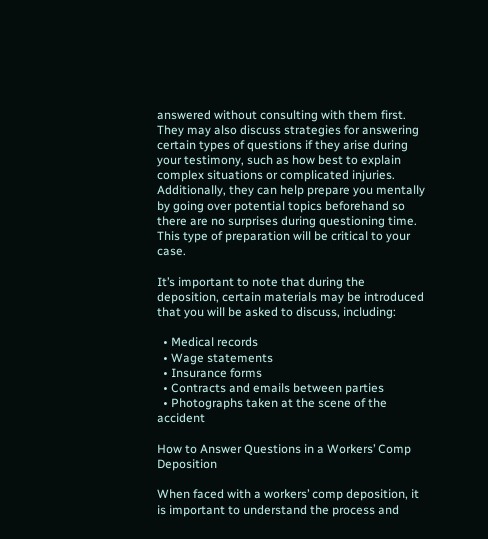answered without consulting with them first. They may also discuss strategies for answering certain types of questions if they arise during your testimony, such as how best to explain complex situations or complicated injuries. Additionally, they can help prepare you mentally by going over potential topics beforehand so there are no surprises during questioning time. This type of preparation will be critical to your case.

It’s important to note that during the deposition, certain materials may be introduced that you will be asked to discuss, including:

  • Medical records
  • Wage statements
  • Insurance forms
  • Contracts and emails between parties
  • Photographs taken at the scene of the accident

How to Answer Questions in a Workers’ Comp Deposition

When faced with a workers’ comp deposition, it is important to understand the process and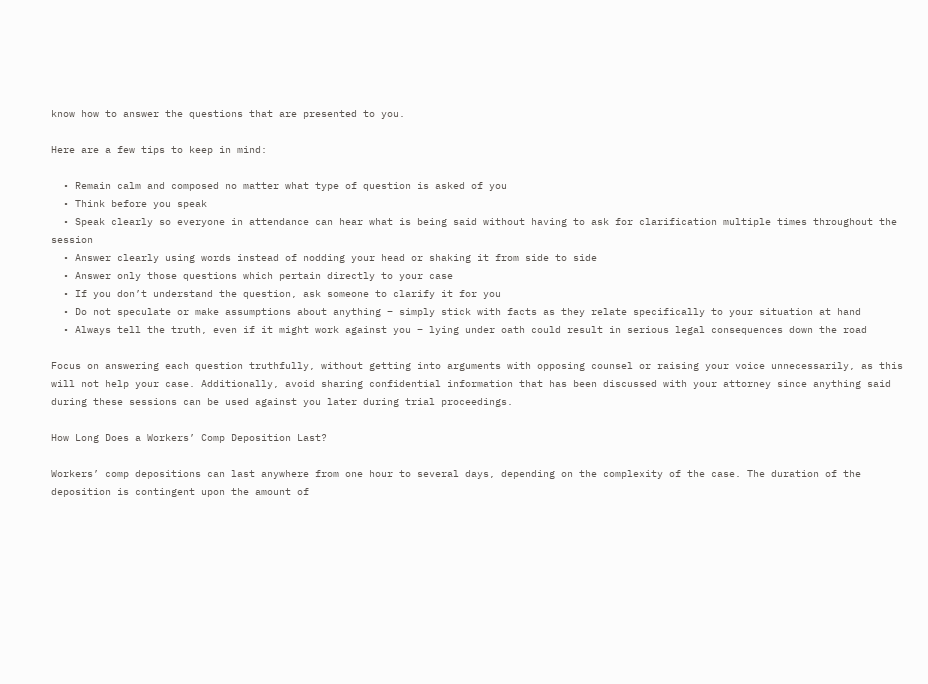know how to answer the questions that are presented to you.

Here are a few tips to keep in mind:

  • Remain calm and composed no matter what type of question is asked of you
  • Think before you speak
  • Speak clearly so everyone in attendance can hear what is being said without having to ask for clarification multiple times throughout the session
  • Answer clearly using words instead of nodding your head or shaking it from side to side
  • Answer only those questions which pertain directly to your case
  • If you don’t understand the question, ask someone to clarify it for you
  • Do not speculate or make assumptions about anything – simply stick with facts as they relate specifically to your situation at hand
  • Always tell the truth, even if it might work against you – lying under oath could result in serious legal consequences down the road

Focus on answering each question truthfully, without getting into arguments with opposing counsel or raising your voice unnecessarily, as this will not help your case. Additionally, avoid sharing confidential information that has been discussed with your attorney since anything said during these sessions can be used against you later during trial proceedings.

How Long Does a Workers’ Comp Deposition Last?

Workers’ comp depositions can last anywhere from one hour to several days, depending on the complexity of the case. The duration of the deposition is contingent upon the amount of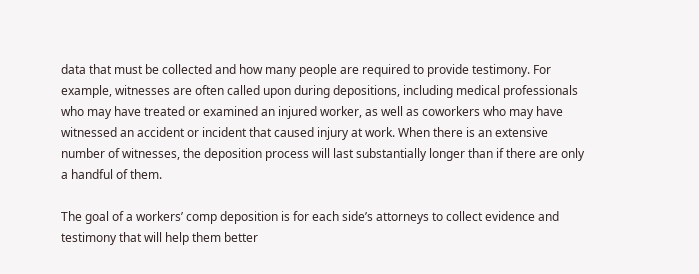data that must be collected and how many people are required to provide testimony. For example, witnesses are often called upon during depositions, including medical professionals who may have treated or examined an injured worker, as well as coworkers who may have witnessed an accident or incident that caused injury at work. When there is an extensive number of witnesses, the deposition process will last substantially longer than if there are only a handful of them.

The goal of a workers’ comp deposition is for each side’s attorneys to collect evidence and testimony that will help them better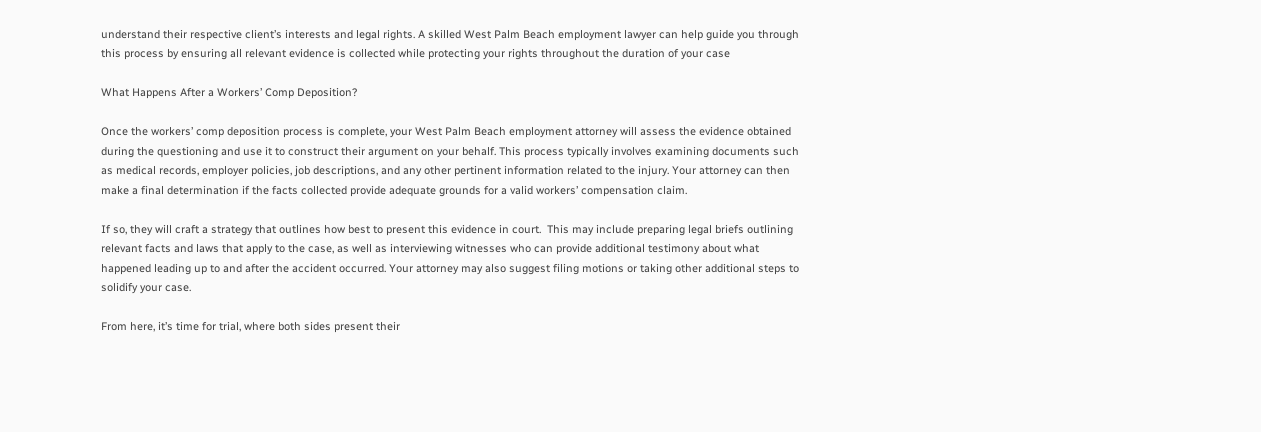understand their respective client’s interests and legal rights. A skilled West Palm Beach employment lawyer can help guide you through this process by ensuring all relevant evidence is collected while protecting your rights throughout the duration of your case

What Happens After a Workers’ Comp Deposition?

Once the workers’ comp deposition process is complete, your West Palm Beach employment attorney will assess the evidence obtained during the questioning and use it to construct their argument on your behalf. This process typically involves examining documents such as medical records, employer policies, job descriptions, and any other pertinent information related to the injury. Your attorney can then make a final determination if the facts collected provide adequate grounds for a valid workers’ compensation claim.

If so, they will craft a strategy that outlines how best to present this evidence in court.  This may include preparing legal briefs outlining relevant facts and laws that apply to the case, as well as interviewing witnesses who can provide additional testimony about what happened leading up to and after the accident occurred. Your attorney may also suggest filing motions or taking other additional steps to solidify your case.

From here, it’s time for trial, where both sides present their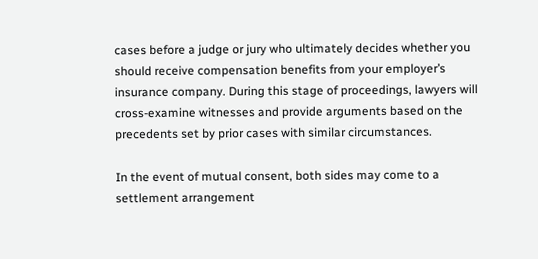cases before a judge or jury who ultimately decides whether you should receive compensation benefits from your employer’s insurance company. During this stage of proceedings, lawyers will cross-examine witnesses and provide arguments based on the precedents set by prior cases with similar circumstances.

In the event of mutual consent, both sides may come to a settlement arrangement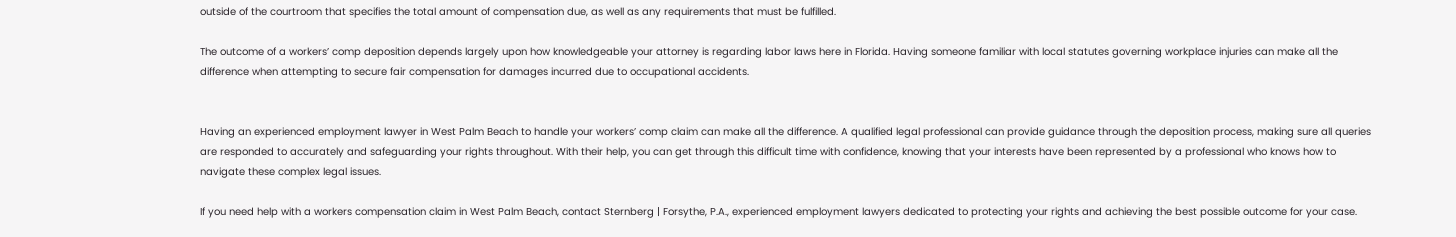outside of the courtroom that specifies the total amount of compensation due, as well as any requirements that must be fulfilled.

The outcome of a workers’ comp deposition depends largely upon how knowledgeable your attorney is regarding labor laws here in Florida. Having someone familiar with local statutes governing workplace injuries can make all the difference when attempting to secure fair compensation for damages incurred due to occupational accidents.


Having an experienced employment lawyer in West Palm Beach to handle your workers’ comp claim can make all the difference. A qualified legal professional can provide guidance through the deposition process, making sure all queries are responded to accurately and safeguarding your rights throughout. With their help, you can get through this difficult time with confidence, knowing that your interests have been represented by a professional who knows how to navigate these complex legal issues.

If you need help with a workers compensation claim in West Palm Beach, contact Sternberg | Forsythe, P.A., experienced employment lawyers dedicated to protecting your rights and achieving the best possible outcome for your case.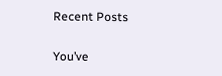Recent Posts

You’ve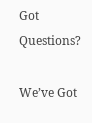Got Questions?

We’ve Got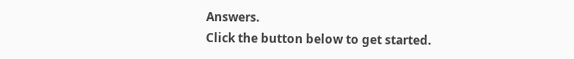Answers.
Click the button below to get started.